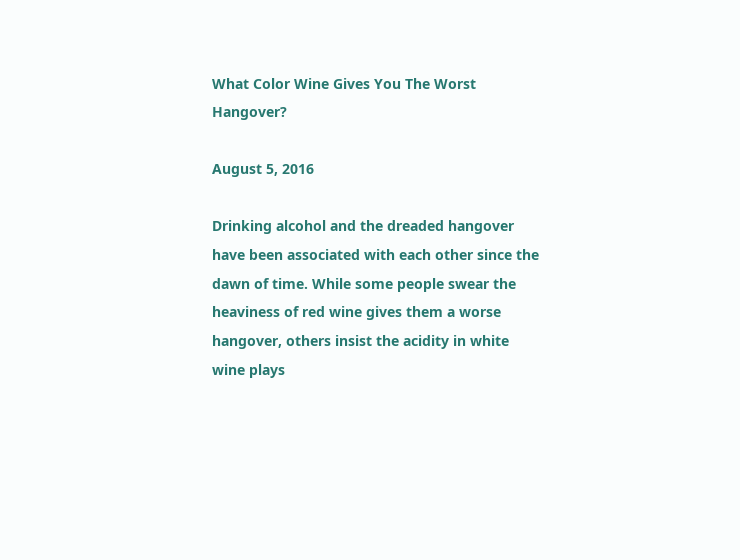What Color Wine Gives You The Worst Hangover?

August 5, 2016

Drinking alcohol and the dreaded hangover have been associated with each other since the dawn of time. While some people swear the heaviness of red wine gives them a worse hangover, others insist the acidity in white wine plays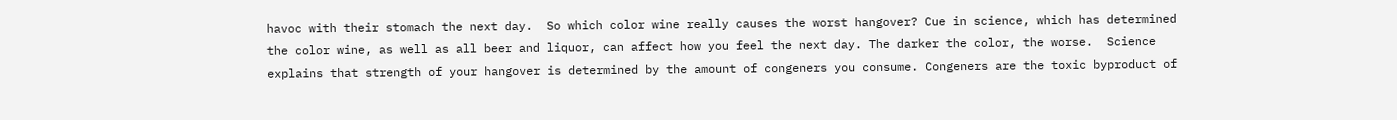havoc with their stomach the next day.  So which color wine really causes the worst hangover? Cue in science, which has determined the color wine, as well as all beer and liquor, can affect how you feel the next day. The darker the color, the worse.  Science explains that strength of your hangover is determined by the amount of congeners you consume. Congeners are the toxic byproduct of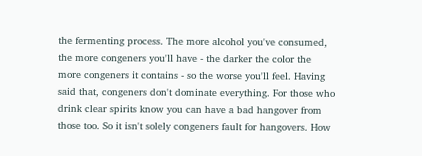the fermenting process. The more alcohol you've consumed, the more congeners you'll have - the darker the color the more congeners it contains - so the worse you'll feel. Having said that, congeners don't dominate everything. For those who drink clear spirits know you can have a bad hangover from those too. So it isn't solely congeners fault for hangovers. How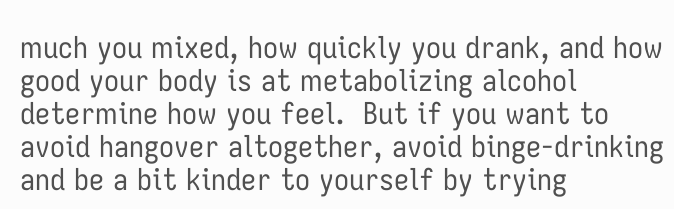much you mixed, how quickly you drank, and how good your body is at metabolizing alcohol determine how you feel.  But if you want to avoid hangover altogether, avoid binge-drinking and be a bit kinder to yourself by trying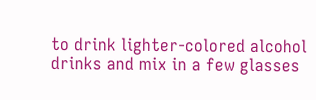to drink lighter-colored alcohol drinks and mix in a few glasses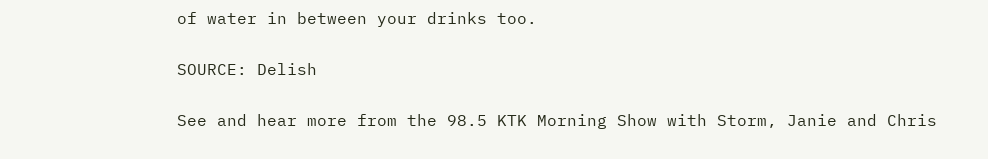of water in between your drinks too.

SOURCE: Delish

See and hear more from the 98.5 KTK Morning Show with Storm, Janie and Chris